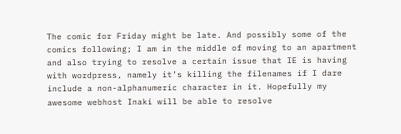The comic for Friday might be late. And possibly some of the comics following; I am in the middle of moving to an apartment and also trying to resolve a certain issue that IE is having with wordpress, namely it’s killing the filenames if I dare include a non-alphanumeric character in it. Hopefully my awesome webhost Inaki will be able to resolve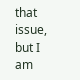that issue, but I am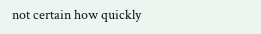not certain how quickly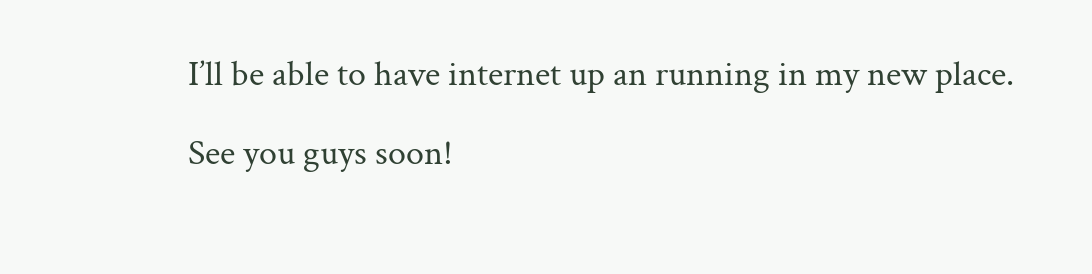I’ll be able to have internet up an running in my new place.

See you guys soon!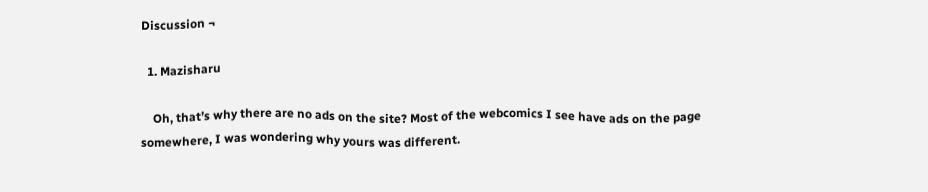Discussion ¬

  1. Mazisharu

    Oh, that’s why there are no ads on the site? Most of the webcomics I see have ads on the page somewhere, I was wondering why yours was different.